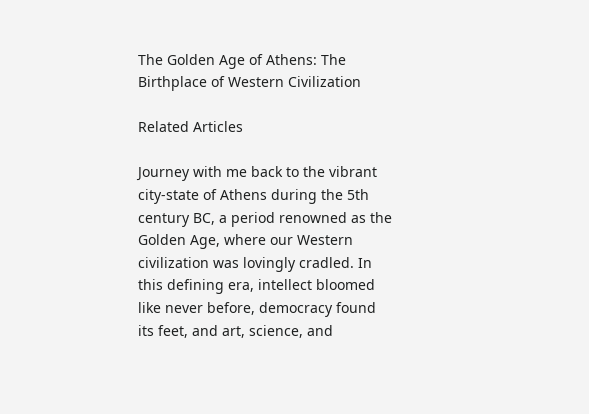The Golden Age of Athens: The Birthplace of Western Civilization

Related Articles

Journey with me back to the vibrant city-state of Athens during the 5th century BC, a period renowned as the Golden Age, where our Western civilization was lovingly cradled. In this defining era, intellect bloomed like never before, democracy found its feet, and art, science, and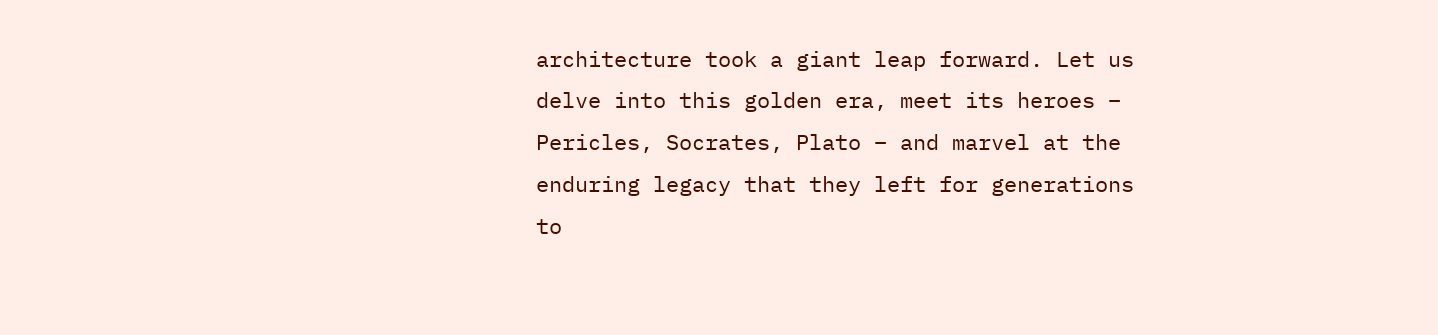architecture took a giant leap forward. Let us delve into this golden era, meet its heroes – Pericles, Socrates, Plato – and marvel at the enduring legacy that they left for generations to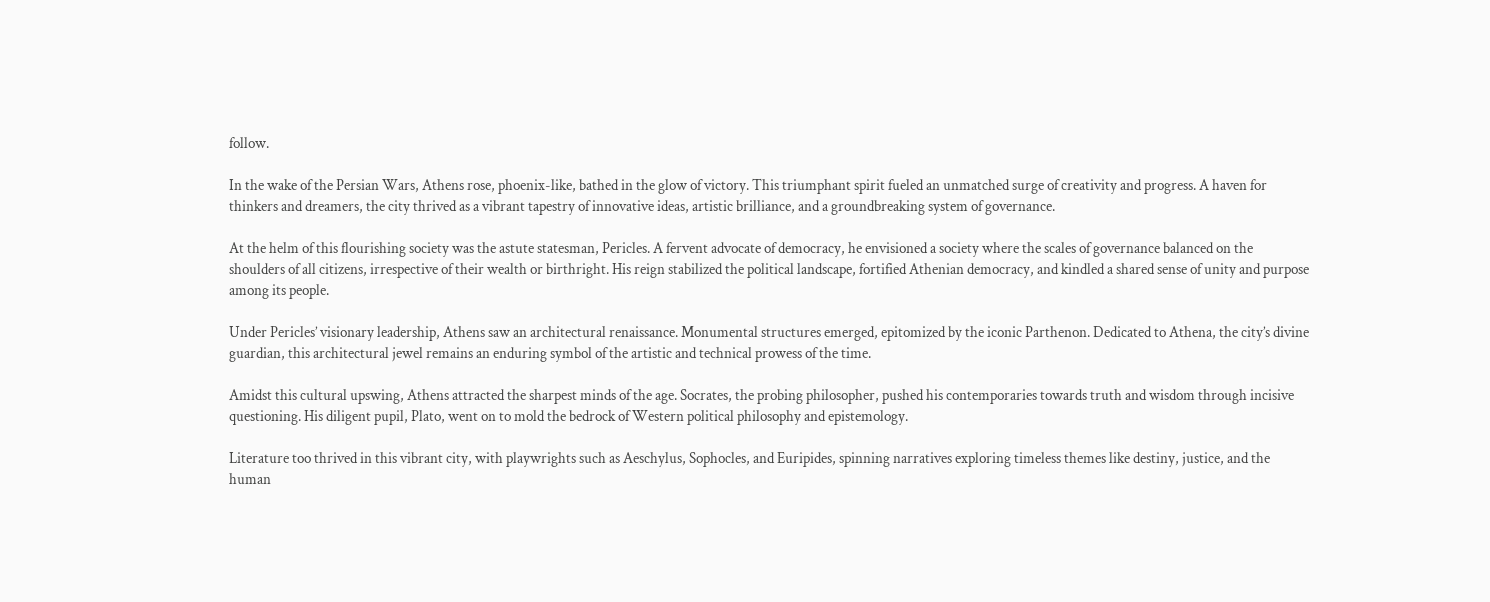follow.

In the wake of the Persian Wars, Athens rose, phoenix-like, bathed in the glow of victory. This triumphant spirit fueled an unmatched surge of creativity and progress. A haven for thinkers and dreamers, the city thrived as a vibrant tapestry of innovative ideas, artistic brilliance, and a groundbreaking system of governance.

At the helm of this flourishing society was the astute statesman, Pericles. A fervent advocate of democracy, he envisioned a society where the scales of governance balanced on the shoulders of all citizens, irrespective of their wealth or birthright. His reign stabilized the political landscape, fortified Athenian democracy, and kindled a shared sense of unity and purpose among its people.

Under Pericles’ visionary leadership, Athens saw an architectural renaissance. Monumental structures emerged, epitomized by the iconic Parthenon. Dedicated to Athena, the city’s divine guardian, this architectural jewel remains an enduring symbol of the artistic and technical prowess of the time.

Amidst this cultural upswing, Athens attracted the sharpest minds of the age. Socrates, the probing philosopher, pushed his contemporaries towards truth and wisdom through incisive questioning. His diligent pupil, Plato, went on to mold the bedrock of Western political philosophy and epistemology.

Literature too thrived in this vibrant city, with playwrights such as Aeschylus, Sophocles, and Euripides, spinning narratives exploring timeless themes like destiny, justice, and the human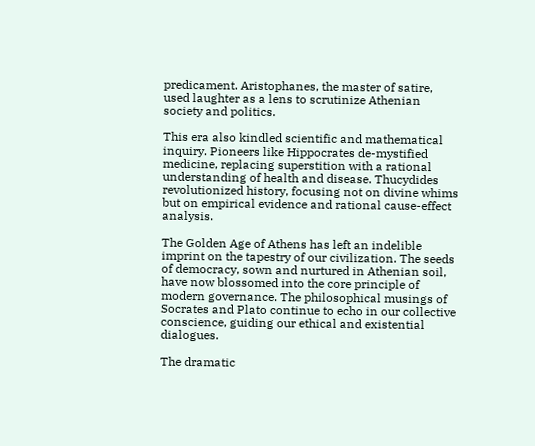predicament. Aristophanes, the master of satire, used laughter as a lens to scrutinize Athenian society and politics.

This era also kindled scientific and mathematical inquiry. Pioneers like Hippocrates de-mystified medicine, replacing superstition with a rational understanding of health and disease. Thucydides revolutionized history, focusing not on divine whims but on empirical evidence and rational cause-effect analysis.

The Golden Age of Athens has left an indelible imprint on the tapestry of our civilization. The seeds of democracy, sown and nurtured in Athenian soil, have now blossomed into the core principle of modern governance. The philosophical musings of Socrates and Plato continue to echo in our collective conscience, guiding our ethical and existential dialogues.

The dramatic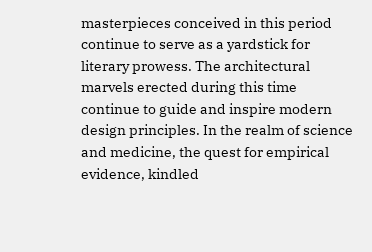masterpieces conceived in this period continue to serve as a yardstick for literary prowess. The architectural marvels erected during this time continue to guide and inspire modern design principles. In the realm of science and medicine, the quest for empirical evidence, kindled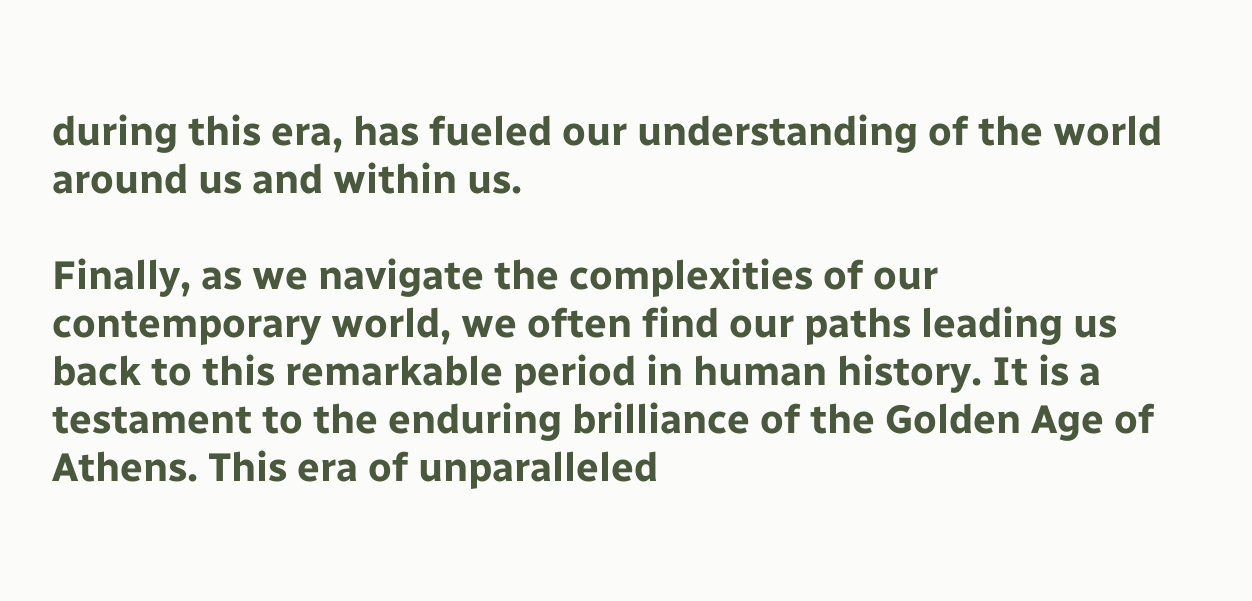during this era, has fueled our understanding of the world around us and within us.

Finally, as we navigate the complexities of our contemporary world, we often find our paths leading us back to this remarkable period in human history. It is a testament to the enduring brilliance of the Golden Age of Athens. This era of unparalleled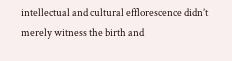intellectual and cultural efflorescence didn’t merely witness the birth and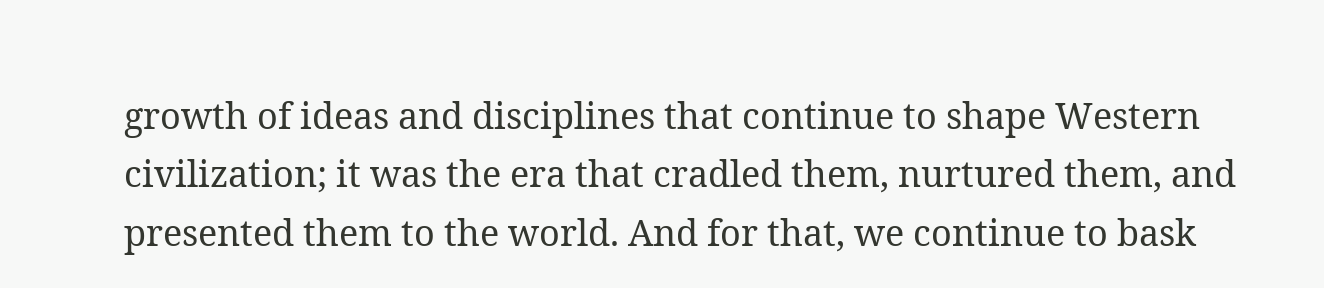growth of ideas and disciplines that continue to shape Western civilization; it was the era that cradled them, nurtured them, and presented them to the world. And for that, we continue to bask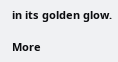in its golden glow.

More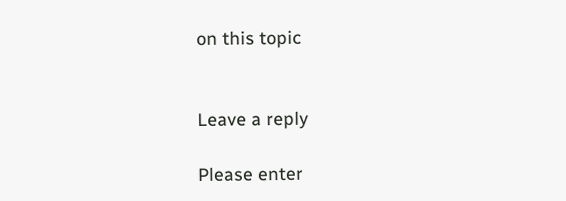on this topic


Leave a reply

Please enter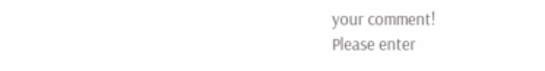your comment!
Please enter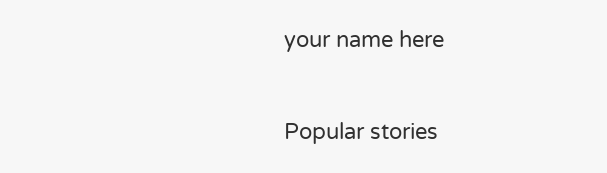your name here


Popular stories